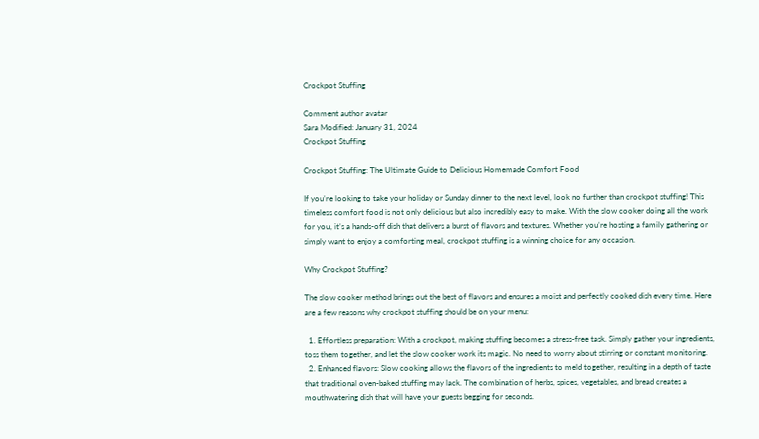Crockpot Stuffing

Comment author avatar
Sara Modified: January 31, 2024
Crockpot Stuffing

Crockpot Stuffing: The Ultimate Guide to Delicious Homemade Comfort Food

If you’re looking to take your holiday or Sunday dinner to the next level, look no further than crockpot stuffing! This timeless comfort food is not only delicious but also incredibly easy to make. With the slow cooker doing all the work for you, it’s a hands-off dish that delivers a burst of flavors and textures. Whether you’re hosting a family gathering or simply want to enjoy a comforting meal, crockpot stuffing is a winning choice for any occasion.

Why Crockpot Stuffing?

The slow cooker method brings out the best of flavors and ensures a moist and perfectly cooked dish every time. Here are a few reasons why crockpot stuffing should be on your menu:

  1. Effortless preparation: With a crockpot, making stuffing becomes a stress-free task. Simply gather your ingredients, toss them together, and let the slow cooker work its magic. No need to worry about stirring or constant monitoring.
  2. Enhanced flavors: Slow cooking allows the flavors of the ingredients to meld together, resulting in a depth of taste that traditional oven-baked stuffing may lack. The combination of herbs, spices, vegetables, and bread creates a mouthwatering dish that will have your guests begging for seconds.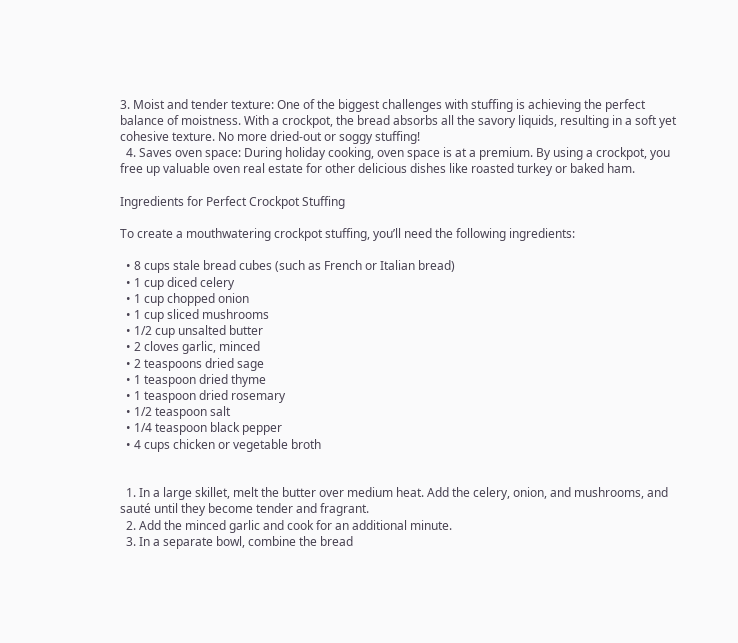3. Moist and tender texture: One of the biggest challenges with stuffing is achieving the perfect balance of moistness. With a crockpot, the bread absorbs all the savory liquids, resulting in a soft yet cohesive texture. No more dried-out or soggy stuffing!
  4. Saves oven space: During holiday cooking, oven space is at a premium. By using a crockpot, you free up valuable oven real estate for other delicious dishes like roasted turkey or baked ham.

Ingredients for Perfect Crockpot Stuffing

To create a mouthwatering crockpot stuffing, you’ll need the following ingredients:

  • 8 cups stale bread cubes (such as French or Italian bread)
  • 1 cup diced celery
  • 1 cup chopped onion
  • 1 cup sliced mushrooms
  • 1/2 cup unsalted butter
  • 2 cloves garlic, minced
  • 2 teaspoons dried sage
  • 1 teaspoon dried thyme
  • 1 teaspoon dried rosemary
  • 1/2 teaspoon salt
  • 1/4 teaspoon black pepper
  • 4 cups chicken or vegetable broth


  1. In a large skillet, melt the butter over medium heat. Add the celery, onion, and mushrooms, and sauté until they become tender and fragrant.
  2. Add the minced garlic and cook for an additional minute.
  3. In a separate bowl, combine the bread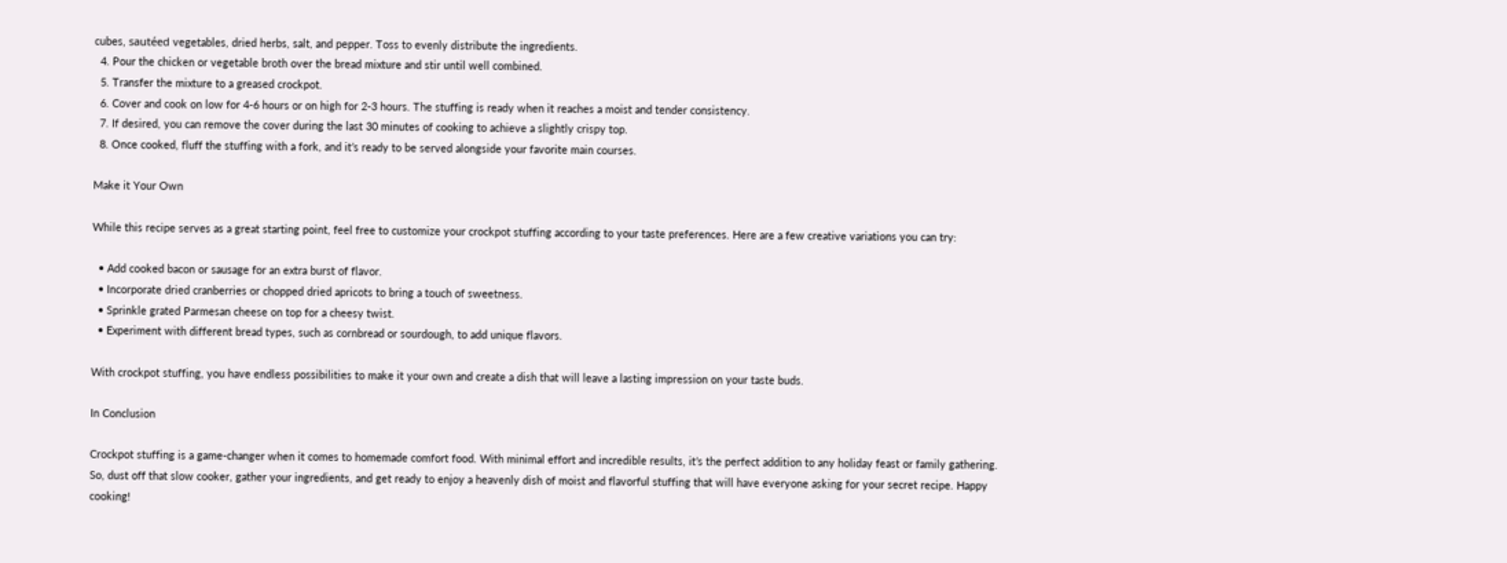cubes, sautéed vegetables, dried herbs, salt, and pepper. Toss to evenly distribute the ingredients.
  4. Pour the chicken or vegetable broth over the bread mixture and stir until well combined.
  5. Transfer the mixture to a greased crockpot.
  6. Cover and cook on low for 4-6 hours or on high for 2-3 hours. The stuffing is ready when it reaches a moist and tender consistency.
  7. If desired, you can remove the cover during the last 30 minutes of cooking to achieve a slightly crispy top.
  8. Once cooked, fluff the stuffing with a fork, and it’s ready to be served alongside your favorite main courses.

Make it Your Own

While this recipe serves as a great starting point, feel free to customize your crockpot stuffing according to your taste preferences. Here are a few creative variations you can try:

  • Add cooked bacon or sausage for an extra burst of flavor.
  • Incorporate dried cranberries or chopped dried apricots to bring a touch of sweetness.
  • Sprinkle grated Parmesan cheese on top for a cheesy twist.
  • Experiment with different bread types, such as cornbread or sourdough, to add unique flavors.

With crockpot stuffing, you have endless possibilities to make it your own and create a dish that will leave a lasting impression on your taste buds.

In Conclusion

Crockpot stuffing is a game-changer when it comes to homemade comfort food. With minimal effort and incredible results, it’s the perfect addition to any holiday feast or family gathering. So, dust off that slow cooker, gather your ingredients, and get ready to enjoy a heavenly dish of moist and flavorful stuffing that will have everyone asking for your secret recipe. Happy cooking!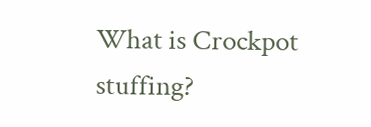What is Crockpot stuffing?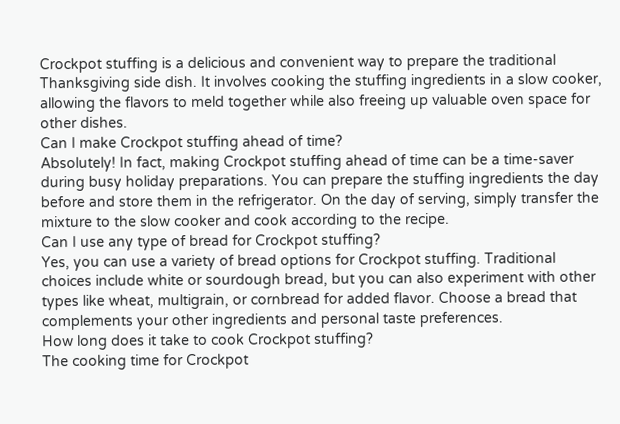Crockpot stuffing is a delicious and convenient way to prepare the traditional Thanksgiving side dish. It involves cooking the stuffing ingredients in a slow cooker, allowing the flavors to meld together while also freeing up valuable oven space for other dishes.
Can I make Crockpot stuffing ahead of time?
Absolutely! In fact, making Crockpot stuffing ahead of time can be a time-saver during busy holiday preparations. You can prepare the stuffing ingredients the day before and store them in the refrigerator. On the day of serving, simply transfer the mixture to the slow cooker and cook according to the recipe.
Can I use any type of bread for Crockpot stuffing?
Yes, you can use a variety of bread options for Crockpot stuffing. Traditional choices include white or sourdough bread, but you can also experiment with other types like wheat, multigrain, or cornbread for added flavor. Choose a bread that complements your other ingredients and personal taste preferences.
How long does it take to cook Crockpot stuffing?
The cooking time for Crockpot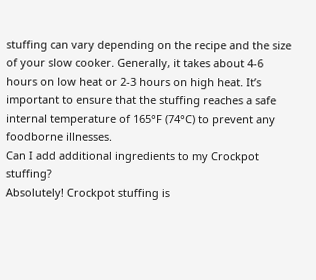stuffing can vary depending on the recipe and the size of your slow cooker. Generally, it takes about 4-6 hours on low heat or 2-3 hours on high heat. It’s important to ensure that the stuffing reaches a safe internal temperature of 165°F (74°C) to prevent any foodborne illnesses.
Can I add additional ingredients to my Crockpot stuffing?
Absolutely! Crockpot stuffing is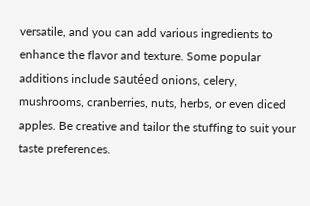versatile, and you can add various ingredients to enhance the flavor and texture. Some popular additions include sautéed onions, celery, mushrooms, cranberries, nuts, herbs, or even diced apples. Be creative and tailor the stuffing to suit your taste preferences.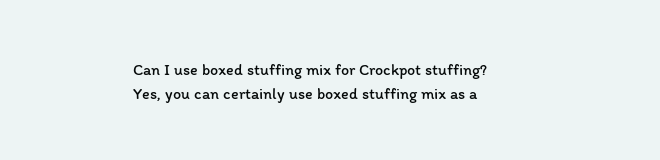Can I use boxed stuffing mix for Crockpot stuffing?
Yes, you can certainly use boxed stuffing mix as a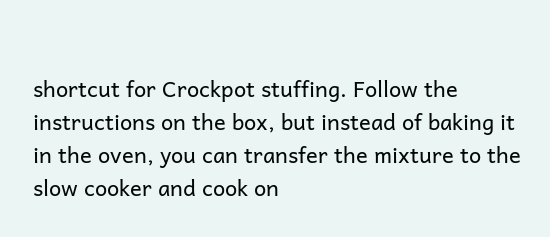shortcut for Crockpot stuffing. Follow the instructions on the box, but instead of baking it in the oven, you can transfer the mixture to the slow cooker and cook on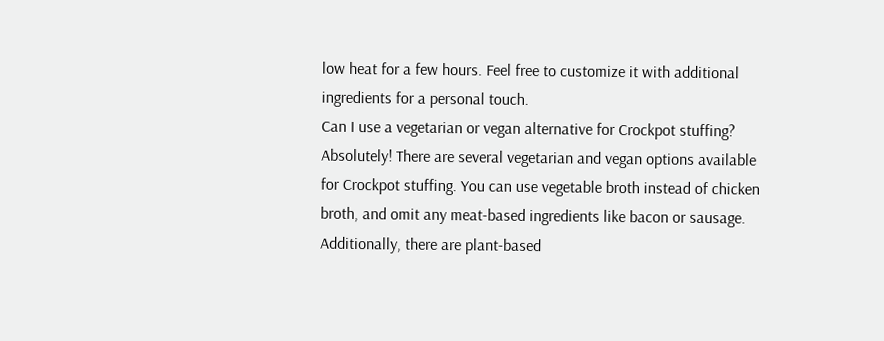low heat for a few hours. Feel free to customize it with additional ingredients for a personal touch.
Can I use a vegetarian or vegan alternative for Crockpot stuffing?
Absolutely! There are several vegetarian and vegan options available for Crockpot stuffing. You can use vegetable broth instead of chicken broth, and omit any meat-based ingredients like bacon or sausage. Additionally, there are plant-based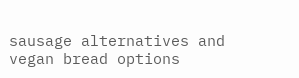sausage alternatives and vegan bread options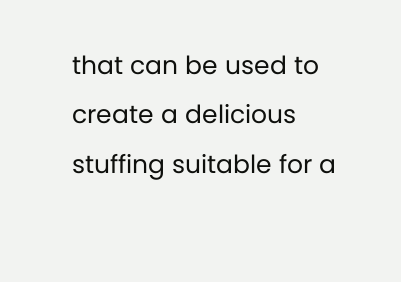that can be used to create a delicious stuffing suitable for a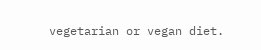vegetarian or vegan diet.